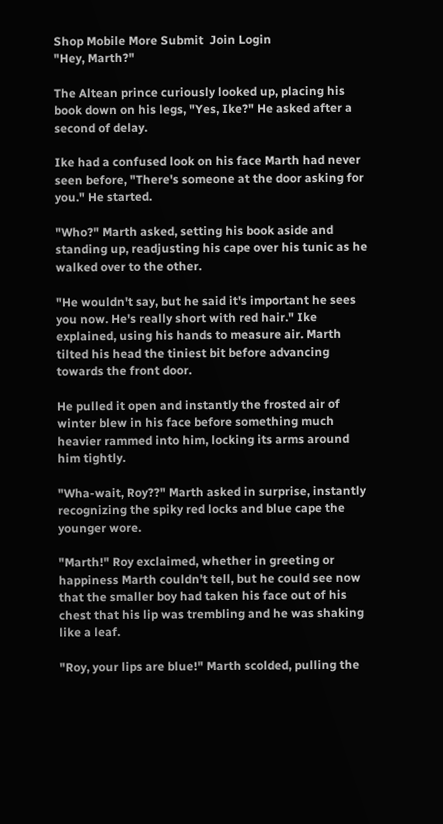Shop Mobile More Submit  Join Login
"Hey, Marth?"

The Altean prince curiously looked up, placing his book down on his legs, "Yes, Ike?" He asked after a second of delay.

Ike had a confused look on his face Marth had never seen before, "There's someone at the door asking for you." He started.

"Who?" Marth asked, setting his book aside and standing up, readjusting his cape over his tunic as he walked over to the other.

"He wouldn't say, but he said it's important he sees you now. He's really short with red hair." Ike explained, using his hands to measure air. Marth tilted his head the tiniest bit before advancing towards the front door.

He pulled it open and instantly the frosted air of winter blew in his face before something much heavier rammed into him, locking its arms around him tightly.

"Wha-wait, Roy??" Marth asked in surprise, instantly recognizing the spiky red locks and blue cape the younger wore.

"Marth!" Roy exclaimed, whether in greeting or happiness Marth couldn't tell, but he could see now that the smaller boy had taken his face out of his chest that his lip was trembling and he was shaking like a leaf.

"Roy, your lips are blue!" Marth scolded, pulling the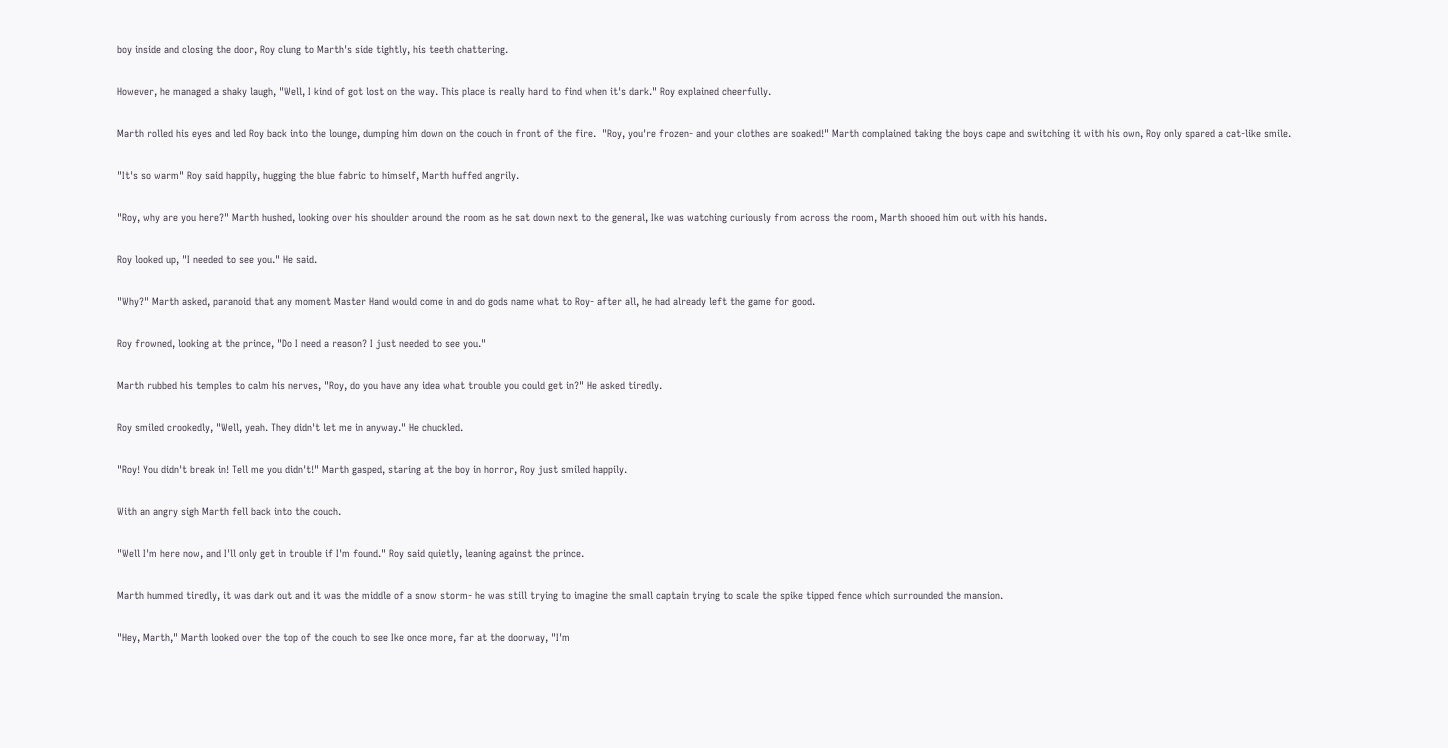boy inside and closing the door, Roy clung to Marth's side tightly, his teeth chattering.

However, he managed a shaky laugh, "Well, I kind of got lost on the way. This place is really hard to find when it's dark." Roy explained cheerfully.

Marth rolled his eyes and led Roy back into the lounge, dumping him down on the couch in front of the fire.  "Roy, you're frozen- and your clothes are soaked!" Marth complained taking the boys cape and switching it with his own, Roy only spared a cat-like smile.

"It's so warm" Roy said happily, hugging the blue fabric to himself, Marth huffed angrily.

"Roy, why are you here?" Marth hushed, looking over his shoulder around the room as he sat down next to the general, Ike was watching curiously from across the room, Marth shooed him out with his hands.

Roy looked up, "I needed to see you." He said.

"Why?" Marth asked, paranoid that any moment Master Hand would come in and do gods name what to Roy- after all, he had already left the game for good.

Roy frowned, looking at the prince, "Do I need a reason? I just needed to see you."

Marth rubbed his temples to calm his nerves, "Roy, do you have any idea what trouble you could get in?" He asked tiredly.

Roy smiled crookedly, "Well, yeah. They didn't let me in anyway." He chuckled.

"Roy! You didn't break in! Tell me you didn't!" Marth gasped, staring at the boy in horror, Roy just smiled happily.

With an angry sigh Marth fell back into the couch.

"Well I'm here now, and I'll only get in trouble if I'm found." Roy said quietly, leaning against the prince.

Marth hummed tiredly, it was dark out and it was the middle of a snow storm- he was still trying to imagine the small captain trying to scale the spike tipped fence which surrounded the mansion.

"Hey, Marth," Marth looked over the top of the couch to see Ike once more, far at the doorway, "I'm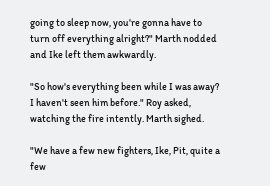going to sleep now, you're gonna have to turn off everything alright?" Marth nodded and Ike left them awkwardly.

"So how's everything been while I was away? I haven't seen him before." Roy asked, watching the fire intently. Marth sighed.

"We have a few new fighters, Ike, Pit, quite a few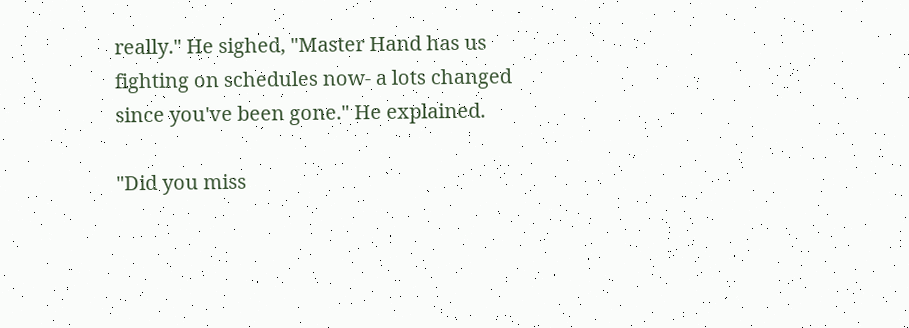really." He sighed, "Master Hand has us fighting on schedules now- a lots changed since you've been gone." He explained.

"Did you miss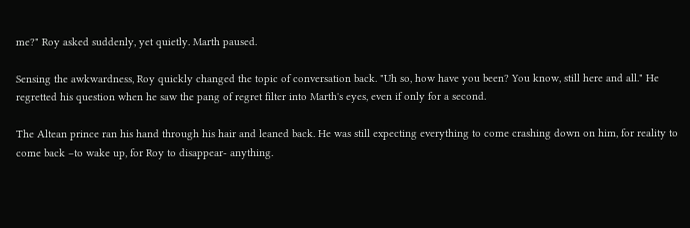me?" Roy asked suddenly, yet quietly. Marth paused.

Sensing the awkwardness, Roy quickly changed the topic of conversation back. "Uh so, how have you been? You know, still here and all." He regretted his question when he saw the pang of regret filter into Marth's eyes, even if only for a second.

The Altean prince ran his hand through his hair and leaned back. He was still expecting everything to come crashing down on him, for reality to come back –to wake up, for Roy to disappear- anything.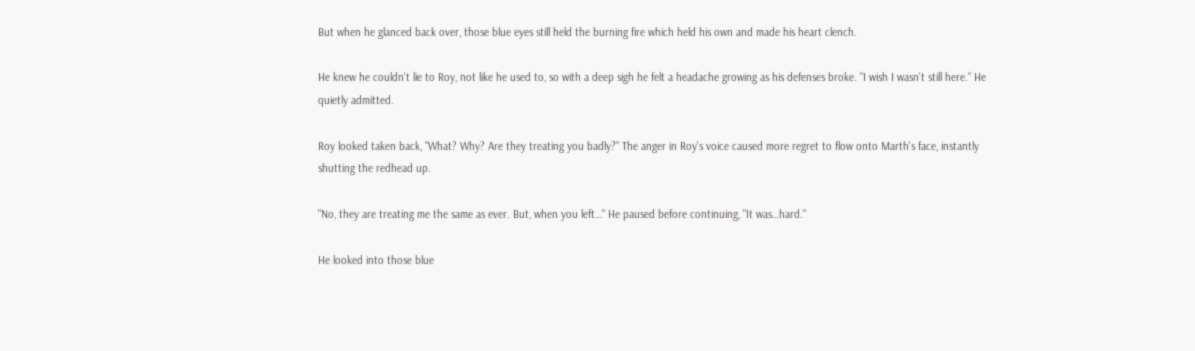But when he glanced back over, those blue eyes still held the burning fire which held his own and made his heart clench.

He knew he couldn't lie to Roy, not like he used to, so with a deep sigh he felt a headache growing as his defenses broke. "I wish I wasn't still here." He quietly admitted.

Roy looked taken back, "What? Why? Are they treating you badly?" The anger in Roy's voice caused more regret to flow onto Marth's face, instantly shutting the redhead up.

"No, they are treating me the same as ever. But, when you left…" He paused before continuing, "It was…hard."

He looked into those blue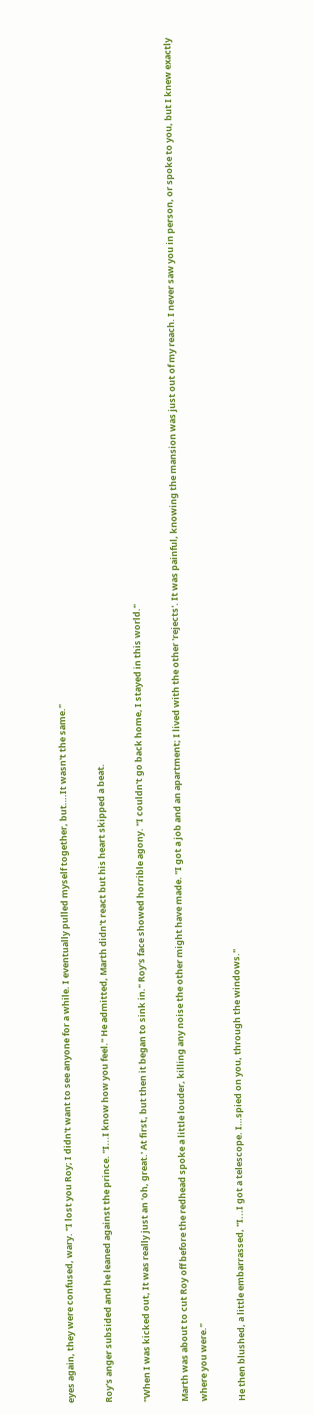eyes again, they were confused, wary. "I lost you Roy; I didn't want to see anyone for a while. I eventually pulled myself together, but….It wasn't the same."

Roy's anger subsided and he leaned against the prince. "I...I know how you feel." He admitted, Marth didn't react but his heart skipped a beat.

"When I was kicked out, It was really just an 'oh, great.' At first, but then it began to sink in." Roy's face showed horrible agony. "I couldn't go back home, I stayed in this world."

Marth was about to cut Roy off before the redhead spoke a little louder, killing any noise the other might have made. "I got a job and an apartment; I lived with the other 'rejects'. It was painful, knowing the mansion was just out of my reach. I never saw you in person, or spoke to you, but I knew exactly where you were."

He then blushed, a little embarrassed, "I...I got a telescope. I…spied on you, through the windows."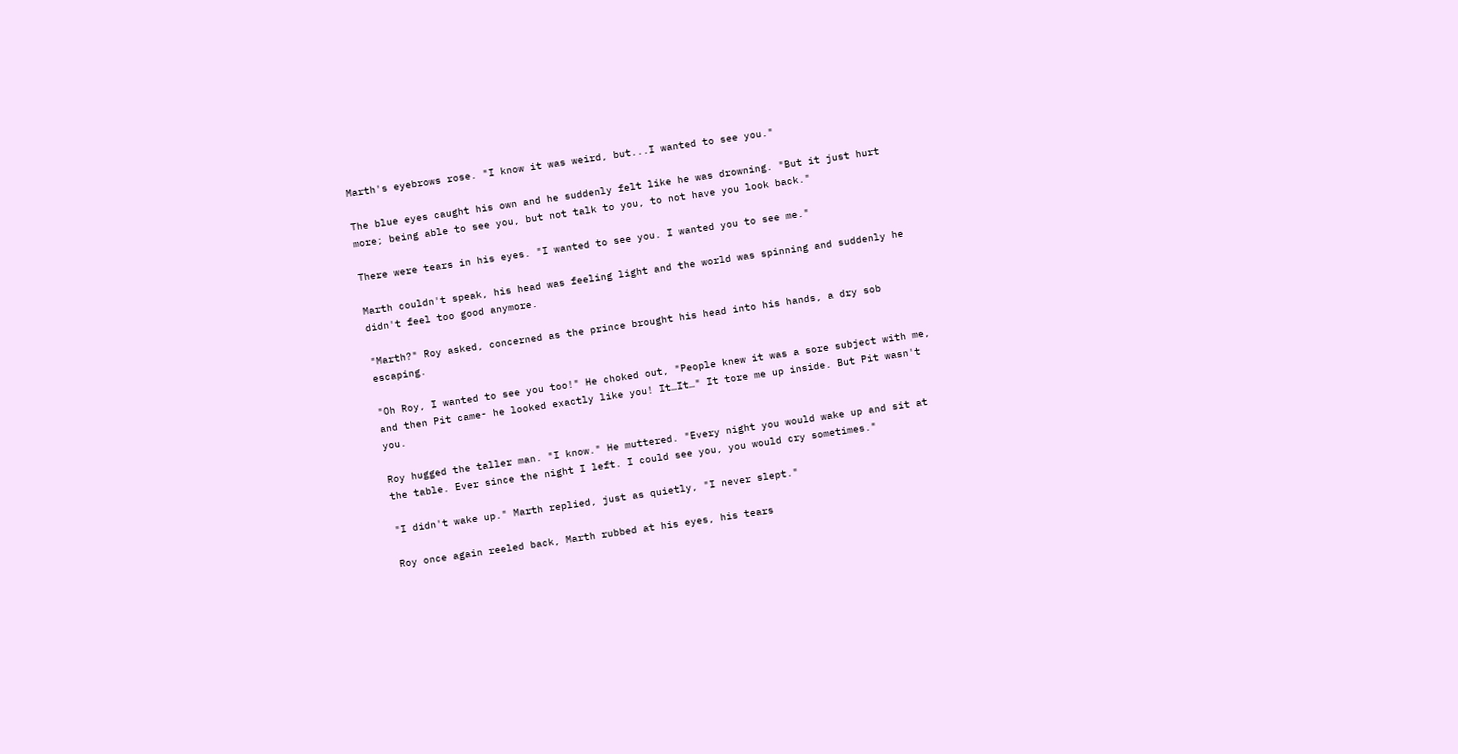Marth's eyebrows rose. "I know it was weird, but...I wanted to see you."

The blue eyes caught his own and he suddenly felt like he was drowning. "But it just hurt more; being able to see you, but not talk to you, to not have you look back."

There were tears in his eyes. "I wanted to see you. I wanted you to see me."

Marth couldn't speak, his head was feeling light and the world was spinning and suddenly he didn't feel too good anymore.

"Marth?" Roy asked, concerned as the prince brought his head into his hands, a dry sob escaping.

"Oh Roy, I wanted to see you too!" He choked out, "People knew it was a sore subject with me, and then Pit came- he looked exactly like you! It…It…" It tore me up inside. But Pit wasn't you.

Roy hugged the taller man. "I know." He muttered. "Every night you would wake up and sit at the table. Ever since the night I left. I could see you, you would cry sometimes."

"I didn't wake up." Marth replied, just as quietly, "I never slept."

Roy once again reeled back, Marth rubbed at his eyes, his tears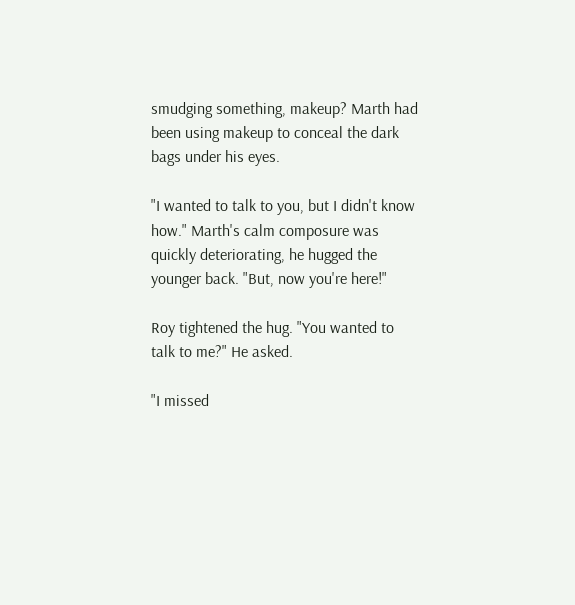smudging something, makeup? Marth had been using makeup to conceal the dark bags under his eyes.

"I wanted to talk to you, but I didn't know how." Marth's calm composure was quickly deteriorating, he hugged the younger back. "But, now you're here!"

Roy tightened the hug. "You wanted to talk to me?" He asked.

"I missed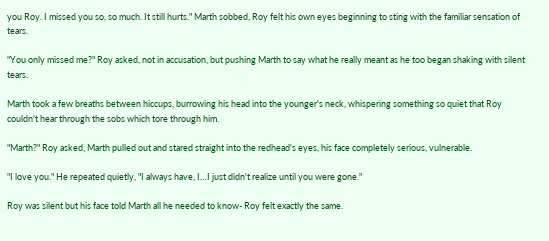you Roy. I missed you so, so much. It still hurts." Marth sobbed, Roy felt his own eyes beginning to sting with the familiar sensation of tears.

"You only missed me?" Roy asked, not in accusation, but pushing Marth to say what he really meant as he too began shaking with silent tears.

Marth took a few breaths between hiccups, burrowing his head into the younger's neck, whispering something so quiet that Roy couldn't hear through the sobs which tore through him.

"Marth?" Roy asked, Marth pulled out and stared straight into the redhead's eyes, his face completely serious, vulnerable.

"I love you." He repeated quietly, "I always have, I…I just didn't realize until you were gone."

Roy was silent but his face told Marth all he needed to know- Roy felt exactly the same.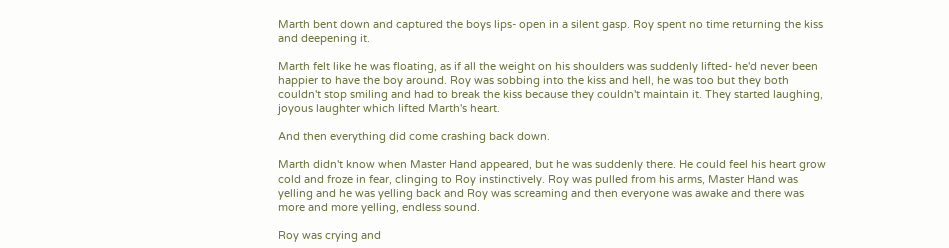Marth bent down and captured the boys lips- open in a silent gasp. Roy spent no time returning the kiss and deepening it.

Marth felt like he was floating, as if all the weight on his shoulders was suddenly lifted- he'd never been happier to have the boy around. Roy was sobbing into the kiss and hell, he was too but they both couldn't stop smiling and had to break the kiss because they couldn't maintain it. They started laughing, joyous laughter which lifted Marth's heart.

And then everything did come crashing back down.

Marth didn't know when Master Hand appeared, but he was suddenly there. He could feel his heart grow cold and froze in fear, clinging to Roy instinctively. Roy was pulled from his arms, Master Hand was yelling and he was yelling back and Roy was screaming and then everyone was awake and there was more and more yelling, endless sound.

Roy was crying and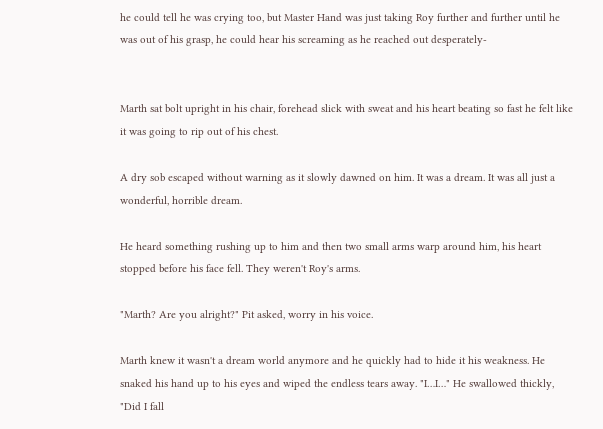he could tell he was crying too, but Master Hand was just taking Roy further and further until he was out of his grasp, he could hear his screaming as he reached out desperately-


Marth sat bolt upright in his chair, forehead slick with sweat and his heart beating so fast he felt like it was going to rip out of his chest.

A dry sob escaped without warning as it slowly dawned on him. It was a dream. It was all just a wonderful, horrible dream.

He heard something rushing up to him and then two small arms warp around him, his heart stopped before his face fell. They weren't Roy's arms.

"Marth? Are you alright?" Pit asked, worry in his voice.

Marth knew it wasn't a dream world anymore and he quickly had to hide it his weakness. He snaked his hand up to his eyes and wiped the endless tears away. "I…I…" He swallowed thickly, "Did I fall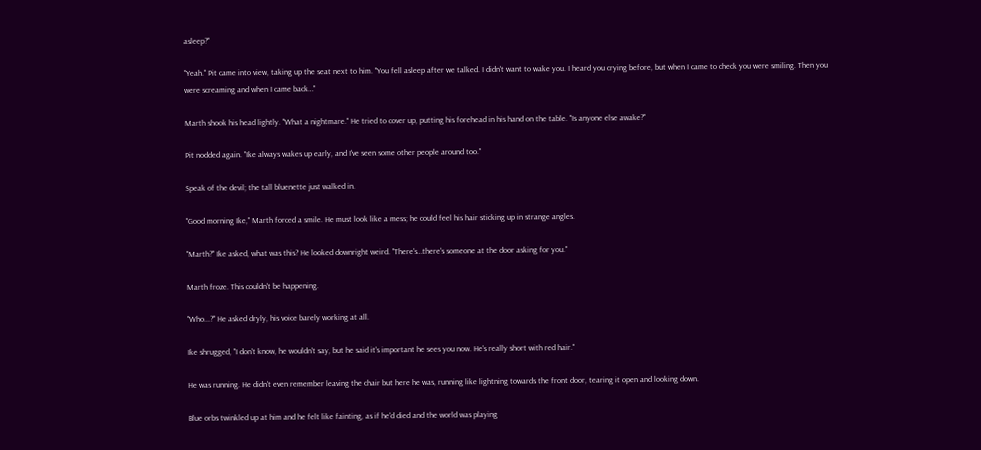asleep?"

"Yeah." Pit came into view, taking up the seat next to him. "You fell asleep after we talked. I didn't want to wake you. I heard you crying before, but when I came to check you were smiling. Then you were screaming and when I came back…"

Marth shook his head lightly. "What a nightmare." He tried to cover up, putting his forehead in his hand on the table. "Is anyone else awake?"

Pit nodded again. "Ike always wakes up early, and I've seen some other people around too."

Speak of the devil; the tall bluenette just walked in.

"Good morning Ike," Marth forced a smile. He must look like a mess; he could feel his hair sticking up in strange angles.

"Marth?" Ike asked, what was this? He looked downright weird. "There's…there's someone at the door asking for you."

Marth froze. This couldn't be happening.

"Who...?" He asked dryly, his voice barely working at all.

Ike shrugged, "I don't know, he wouldn't say, but he said it's important he sees you now. He's really short with red hair."

He was running. He didn't even remember leaving the chair but here he was, running like lightning towards the front door, tearing it open and looking down.

Blue orbs twinkled up at him and he felt like fainting, as if he'd died and the world was playing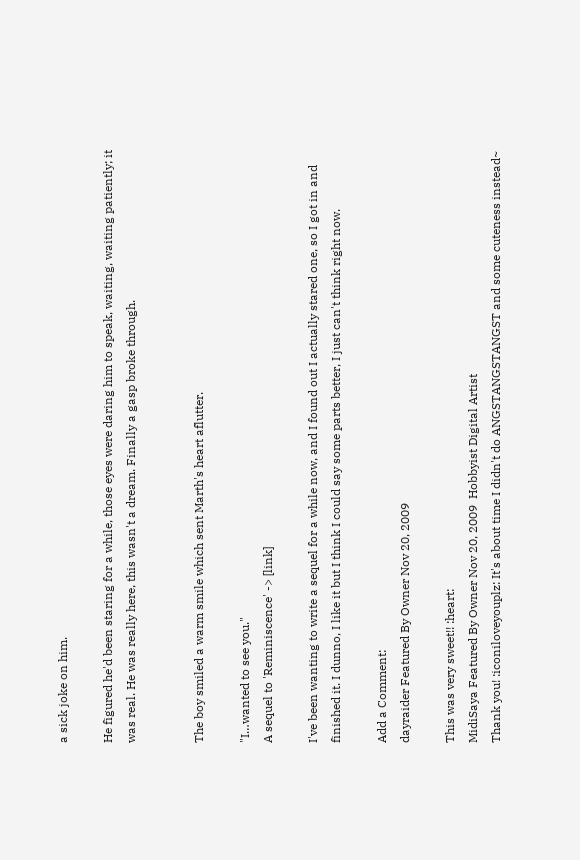a sick joke on him.

He figured he'd been staring for a while, those eyes were daring him to speak, waiting, waiting patiently; it was real. He was really here, this wasn't a dream. Finally a gasp broke through.


The boy smiled a warm smile which sent Marth's heart aflutter.

"I…wanted to see you."
A sequel to 'Reminiscence' -> [link]

I've been wanting to write a sequel for a while now, and I found out I actually stared one, so I got in and finished it. I dunno, I like it but I think I could say some parts better, I just can't think right now.

Add a Comment:
dayraider Featured By Owner Nov 20, 2009

This was very sweet!! :heart:
MidiSaya Featured By Owner Nov 20, 2009  Hobbyist Digital Artist
Thank you! :iconiloveyouplz: It's about time I didn't do ANGSTANGSTANGST and some cuteness instead~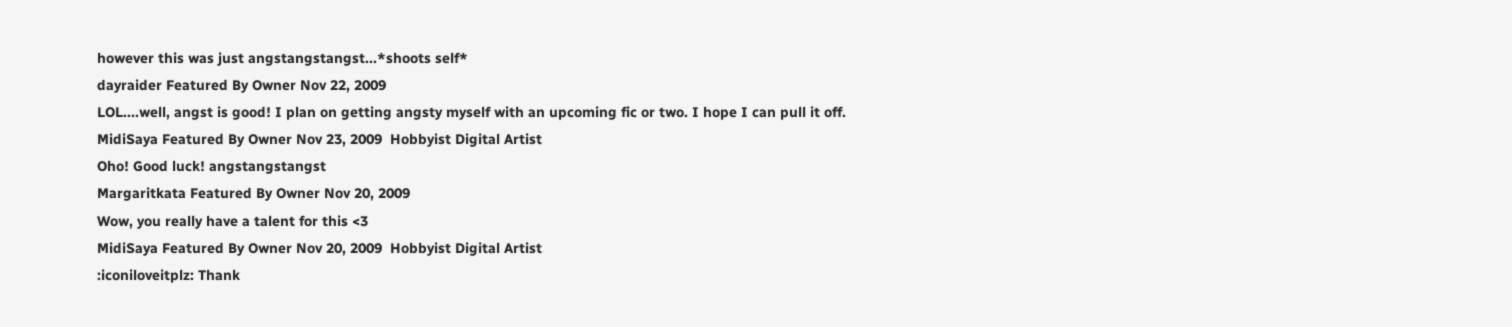however this was just angstangstangst...*shoots self*
dayraider Featured By Owner Nov 22, 2009
LOL....well, angst is good! I plan on getting angsty myself with an upcoming fic or two. I hope I can pull it off.
MidiSaya Featured By Owner Nov 23, 2009  Hobbyist Digital Artist
Oho! Good luck! angstangstangst
Margaritkata Featured By Owner Nov 20, 2009
Wow, you really have a talent for this <3
MidiSaya Featured By Owner Nov 20, 2009  Hobbyist Digital Artist
:iconiloveitplz: Thank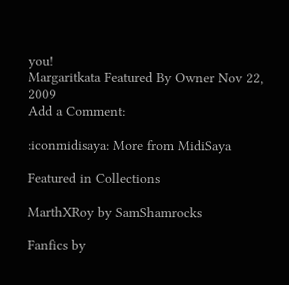you!
Margaritkata Featured By Owner Nov 22, 2009
Add a Comment:

:iconmidisaya: More from MidiSaya

Featured in Collections

MarthXRoy by SamShamrocks

Fanfics by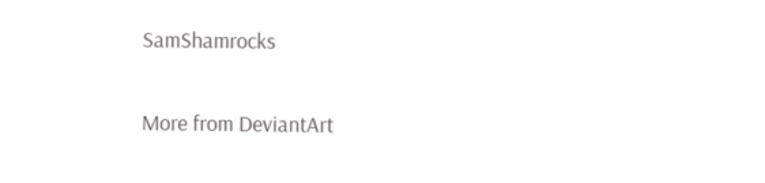SamShamrocks

More from DeviantArt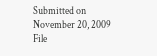Submitted on
November 20, 2009
File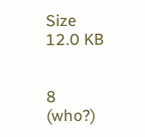Size
12.0 KB


8 (who?)